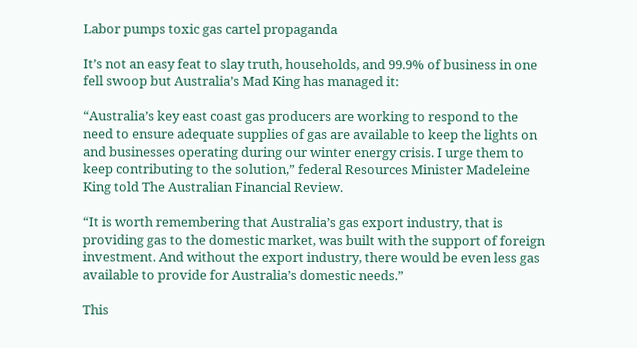Labor pumps toxic gas cartel propaganda

It’s not an easy feat to slay truth, households, and 99.9% of business in one fell swoop but Australia’s Mad King has managed it:

“Australia’s key east coast gas producers are working to respond to the need to ensure adequate supplies of gas are available to keep the lights on and businesses operating during our winter energy crisis. I urge them to keep contributing to the solution,” federal Resources Minister Madeleine King told The Australian Financial Review.

“It is worth remembering that Australia’s gas export industry, that is providing gas to the domestic market, was built with the support of foreign investment. And without the export industry, there would be even less gas available to provide for Australia’s domestic needs.”

This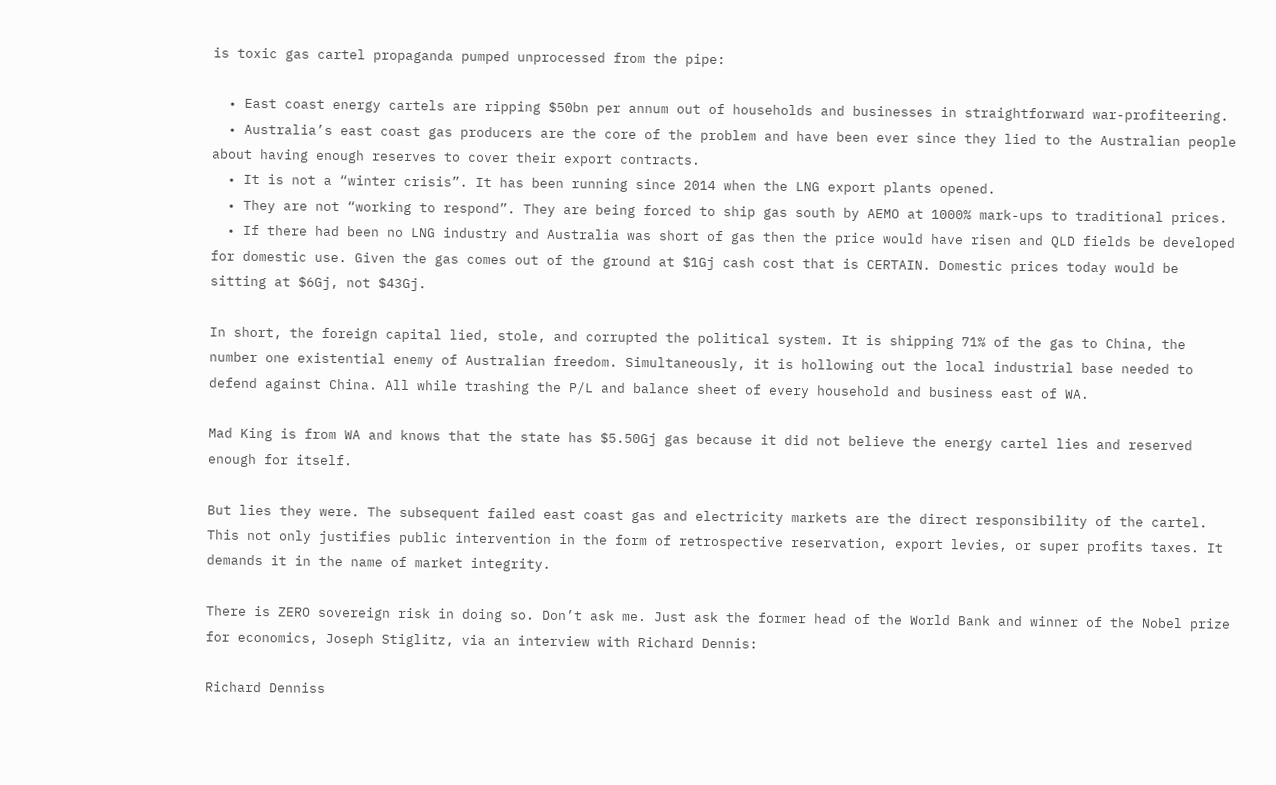is toxic gas cartel propaganda pumped unprocessed from the pipe:

  • East coast energy cartels are ripping $50bn per annum out of households and businesses in straightforward war-profiteering.
  • Australia’s east coast gas producers are the core of the problem and have been ever since they lied to the Australian people about having enough reserves to cover their export contracts.
  • It is not a “winter crisis”. It has been running since 2014 when the LNG export plants opened.
  • They are not “working to respond”. They are being forced to ship gas south by AEMO at 1000% mark-ups to traditional prices.
  • If there had been no LNG industry and Australia was short of gas then the price would have risen and QLD fields be developed for domestic use. Given the gas comes out of the ground at $1Gj cash cost that is CERTAIN. Domestic prices today would be sitting at $6Gj, not $43Gj.

In short, the foreign capital lied, stole, and corrupted the political system. It is shipping 71% of the gas to China, the number one existential enemy of Australian freedom. Simultaneously, it is hollowing out the local industrial base needed to defend against China. All while trashing the P/L and balance sheet of every household and business east of WA.

Mad King is from WA and knows that the state has $5.50Gj gas because it did not believe the energy cartel lies and reserved enough for itself.

But lies they were. The subsequent failed east coast gas and electricity markets are the direct responsibility of the cartel. This not only justifies public intervention in the form of retrospective reservation, export levies, or super profits taxes. It demands it in the name of market integrity.

There is ZERO sovereign risk in doing so. Don’t ask me. Just ask the former head of the World Bank and winner of the Nobel prize for economics, Joseph Stiglitz, via an interview with Richard Dennis:

Richard Denniss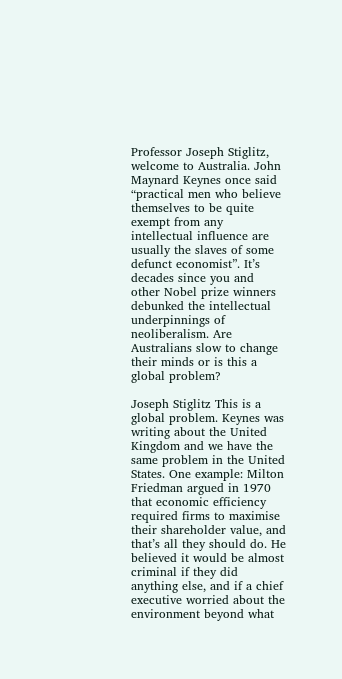Professor Joseph Stiglitz, welcome to Australia. John Maynard Keynes once said “practical men who believe themselves to be quite exempt from any intellectual influence are usually the slaves of some defunct economist”. It’s decades since you and other Nobel prize winners debunked the intellectual underpinnings of neoliberalism. Are Australians slow to change their minds or is this a global problem?

Joseph Stiglitz This is a global problem. Keynes was writing about the United Kingdom and we have the same problem in the United States. One example: Milton Friedman argued in 1970 that economic efficiency required firms to maximise their shareholder value, and that’s all they should do. He believed it would be almost criminal if they did anything else, and if a chief executive worried about the environment beyond what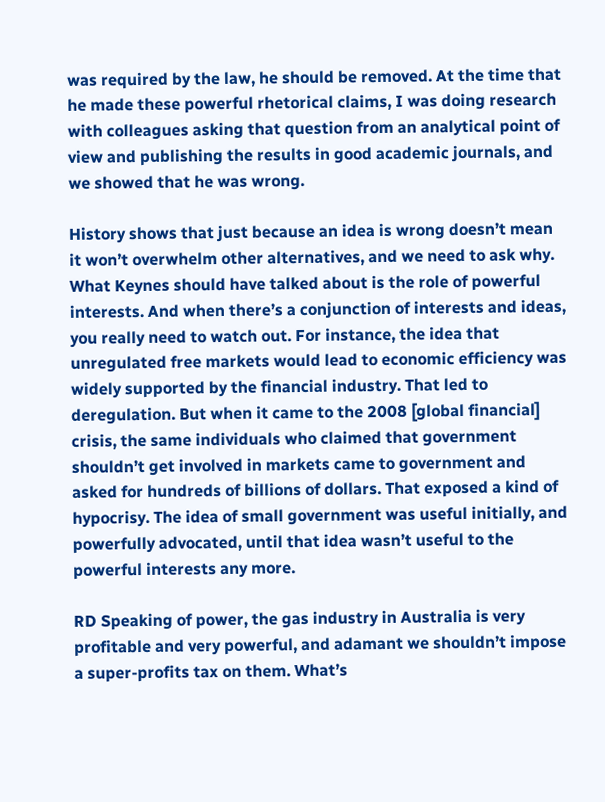was required by the law, he should be removed. At the time that he made these powerful rhetorical claims, I was doing research with colleagues asking that question from an analytical point of view and publishing the results in good academic journals, and we showed that he was wrong.

History shows that just because an idea is wrong doesn’t mean it won’t overwhelm other alternatives, and we need to ask why.  What Keynes should have talked about is the role of powerful interests. And when there’s a conjunction of interests and ideas, you really need to watch out. For instance, the idea that unregulated free markets would lead to economic efficiency was widely supported by the financial industry. That led to deregulation. But when it came to the 2008 [global financial] crisis, the same individuals who claimed that government shouldn’t get involved in markets came to government and asked for hundreds of billions of dollars. That exposed a kind of hypocrisy. The idea of small government was useful initially, and powerfully advocated, until that idea wasn’t useful to the powerful interests any more.

RD Speaking of power, the gas industry in Australia is very profitable and very powerful, and adamant we shouldn’t impose a super-profits tax on them. What’s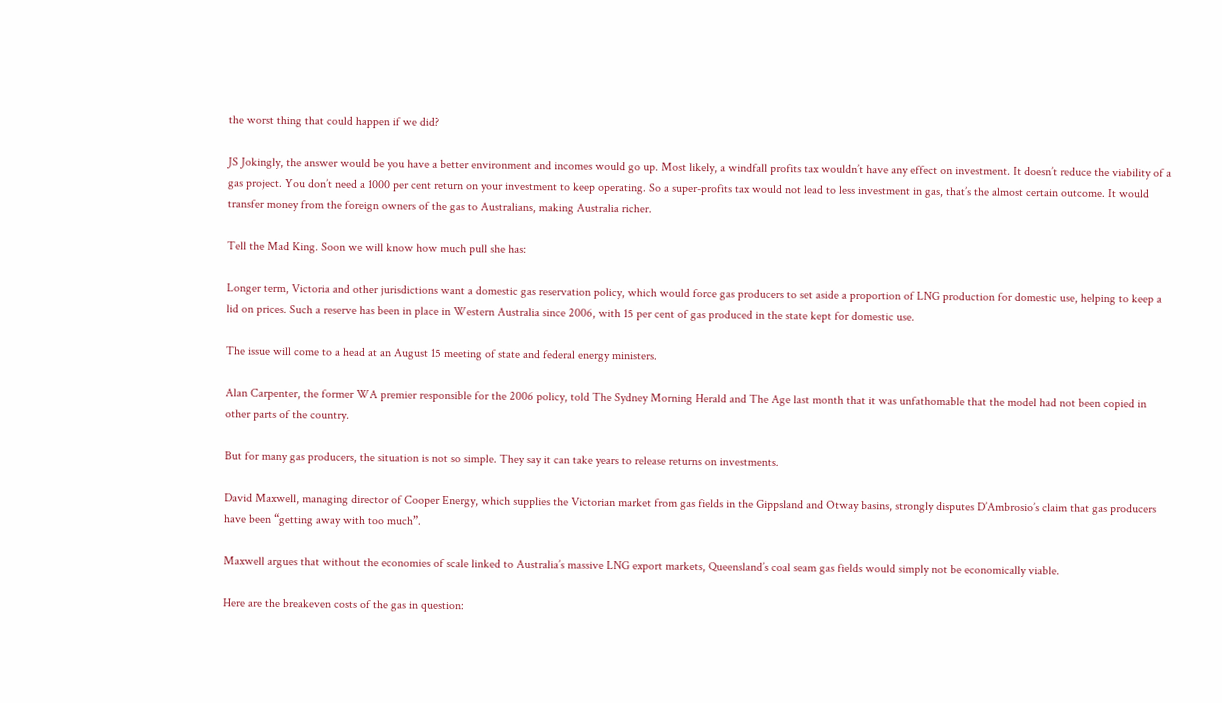the worst thing that could happen if we did?

JS Jokingly, the answer would be you have a better environment and incomes would go up. Most likely, a windfall profits tax wouldn’t have any effect on investment. It doesn’t reduce the viability of a gas project. You don’t need a 1000 per cent return on your investment to keep operating. So a super-profits tax would not lead to less investment in gas, that’s the almost certain outcome. It would transfer money from the foreign owners of the gas to Australians, making Australia richer.

Tell the Mad King. Soon we will know how much pull she has:

Longer term, Victoria and other jurisdictions want a domestic gas reservation policy, which would force gas producers to set aside a proportion of LNG production for domestic use, helping to keep a lid on prices. Such a reserve has been in place in Western Australia since 2006, with 15 per cent of gas produced in the state kept for domestic use.

The issue will come to a head at an August 15 meeting of state and federal energy ministers.

Alan Carpenter, the former WA premier responsible for the 2006 policy, told The Sydney Morning Herald and The Age last month that it was unfathomable that the model had not been copied in other parts of the country.

But for many gas producers, the situation is not so simple. They say it can take years to release returns on investments.

David Maxwell, managing director of Cooper Energy, which supplies the Victorian market from gas fields in the Gippsland and Otway basins, strongly disputes D’Ambrosio’s claim that gas producers have been “getting away with too much”.

Maxwell argues that without the economies of scale linked to Australia’s massive LNG export markets, Queensland’s coal seam gas fields would simply not be economically viable.

Here are the breakeven costs of the gas in question: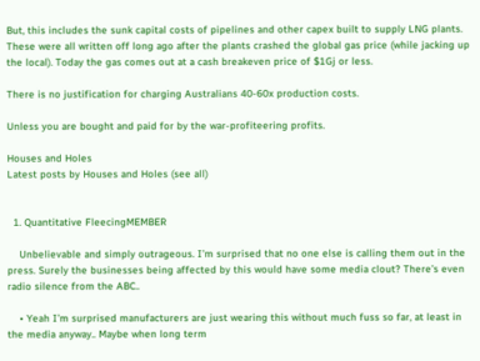But, this includes the sunk capital costs of pipelines and other capex built to supply LNG plants. These were all written off long ago after the plants crashed the global gas price (while jacking up the local). Today the gas comes out at a cash breakeven price of $1Gj or less.

There is no justification for charging Australians 40-60x production costs.

Unless you are bought and paid for by the war-profiteering profits.

Houses and Holes
Latest posts by Houses and Holes (see all)


  1. Quantitative FleecingMEMBER

    Unbelievable and simply outrageous. I’m surprised that no one else is calling them out in the press. Surely the businesses being affected by this would have some media clout? There’s even radio silence from the ABC..

    • Yeah I’m surprised manufacturers are just wearing this without much fuss so far, at least in the media anyway.. Maybe when long term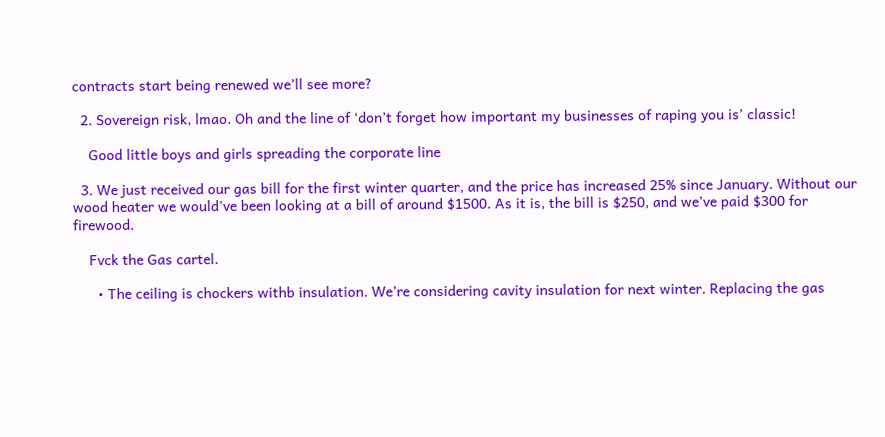contracts start being renewed we’ll see more?

  2. Sovereign risk, lmao. Oh and the line of ‘don’t forget how important my businesses of raping you is’ classic!

    Good little boys and girls spreading the corporate line

  3. We just received our gas bill for the first winter quarter, and the price has increased 25% since January. Without our wood heater we would’ve been looking at a bill of around $1500. As it is, the bill is $250, and we’ve paid $300 for firewood.

    Fvck the Gas cartel.

      • The ceiling is chockers withb insulation. We’re considering cavity insulation for next winter. Replacing the gas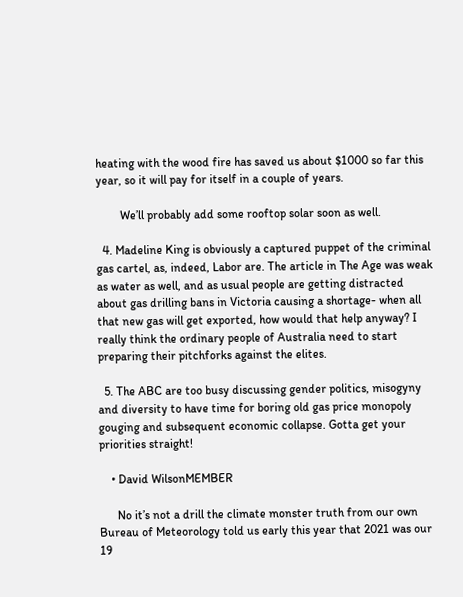heating with the wood fire has saved us about $1000 so far this year, so it will pay for itself in a couple of years.

        We’ll probably add some rooftop solar soon as well.

  4. Madeline King is obviously a captured puppet of the criminal gas cartel, as, indeed, Labor are. The article in The Age was weak as water as well, and as usual people are getting distracted about gas drilling bans in Victoria causing a shortage- when all that new gas will get exported, how would that help anyway? I really think the ordinary people of Australia need to start preparing their pitchforks against the elites.

  5. The ABC are too busy discussing gender politics, misogyny and diversity to have time for boring old gas price monopoly gouging and subsequent economic collapse. Gotta get your priorities straight!

    • David WilsonMEMBER

      No it’s not a drill the climate monster truth from our own Bureau of Meteorology told us early this year that 2021 was our 19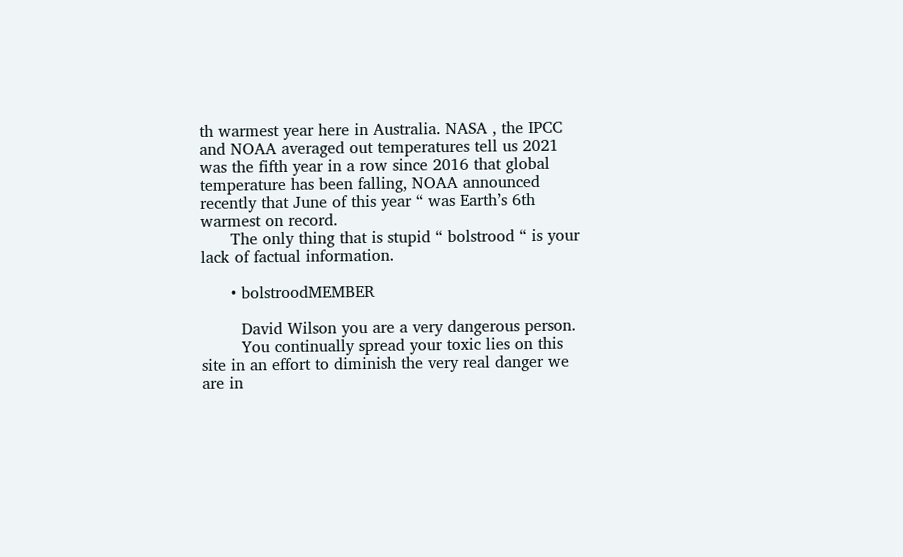th warmest year here in Australia. NASA , the IPCC and NOAA averaged out temperatures tell us 2021 was the fifth year in a row since 2016 that global temperature has been falling, NOAA announced recently that June of this year “ was Earth’s 6th warmest on record.
      The only thing that is stupid “ bolstrood “ is your lack of factual information.

      • bolstroodMEMBER

        David Wilson you are a very dangerous person.
        You continually spread your toxic lies on this site in an effort to diminish the very real danger we are in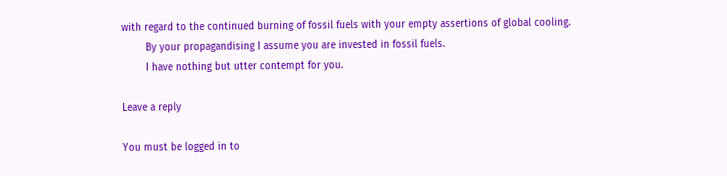with regard to the continued burning of fossil fuels with your empty assertions of global cooling.
        By your propagandising I assume you are invested in fossil fuels.
        I have nothing but utter contempt for you.

Leave a reply

You must be logged in to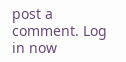post a comment. Log in now